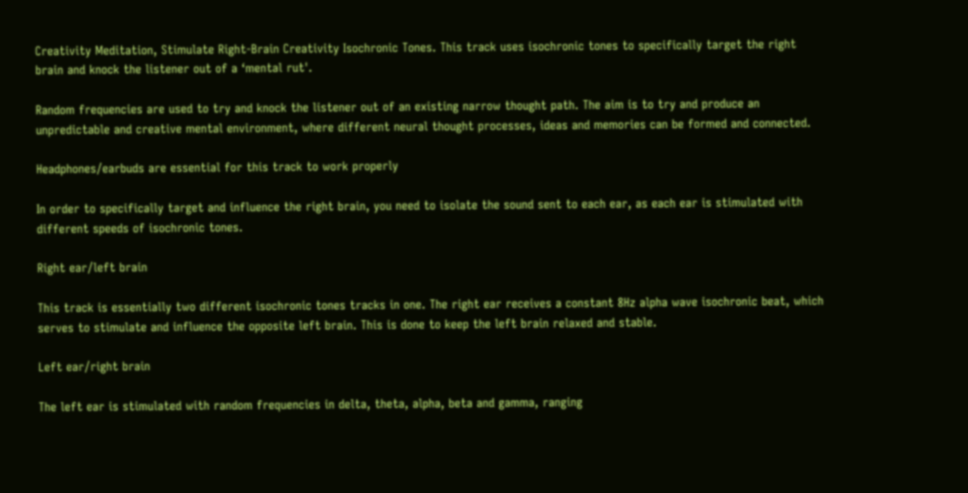Creativity Meditation, Stimulate Right-Brain Creativity Isochronic Tones. This track uses isochronic tones to specifically target the right brain and knock the listener out of a ‘mental rut'.

Random frequencies are used to try and knock the listener out of an existing narrow thought path. The aim is to try and produce an unpredictable and creative mental environment, where different neural thought processes, ideas and memories can be formed and connected.

Headphones/earbuds are essential for this track to work properly

In order to specifically target and influence the right brain, you need to isolate the sound sent to each ear, as each ear is stimulated with different speeds of isochronic tones.

Right ear/left brain

This track is essentially two different isochronic tones tracks in one. The right ear receives a constant 8Hz alpha wave isochronic beat, which serves to stimulate and influence the opposite left brain. This is done to keep the left brain relaxed and stable.

Left ear/right brain

The left ear is stimulated with random frequencies in delta, theta, alpha, beta and gamma, ranging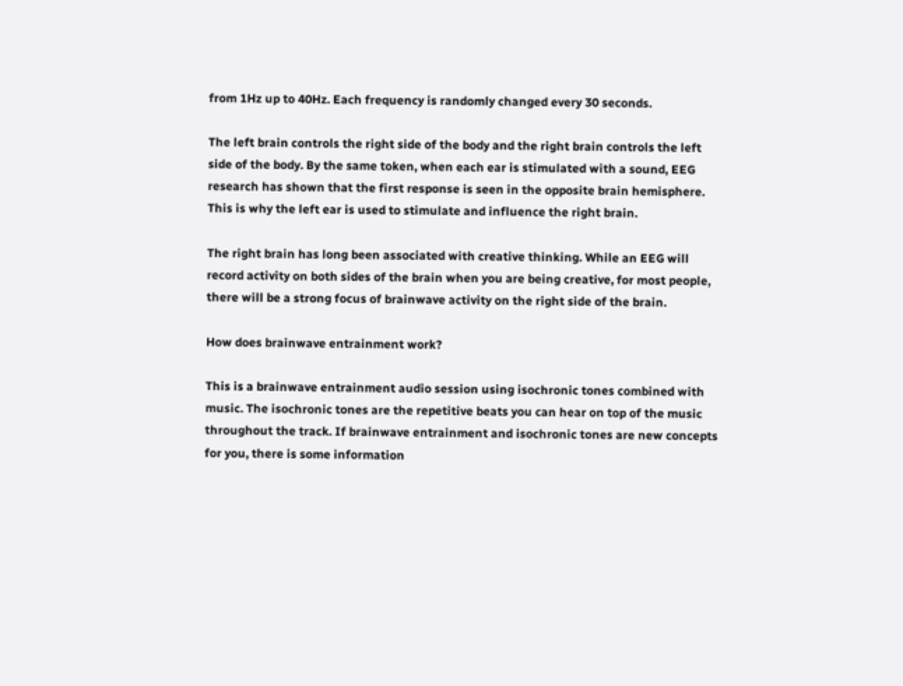from 1Hz up to 40Hz. Each frequency is randomly changed every 30 seconds.

The left brain controls the right side of the body and the right brain controls the left side of the body. By the same token, when each ear is stimulated with a sound, EEG research has shown that the first response is seen in the opposite brain hemisphere. This is why the left ear is used to stimulate and influence the right brain.

The right brain has long been associated with creative thinking. While an EEG will record activity on both sides of the brain when you are being creative, for most people, there will be a strong focus of brainwave activity on the right side of the brain.

How does brainwave entrainment work?

This is a brainwave entrainment audio session using isochronic tones combined with music. The isochronic tones are the repetitive beats you can hear on top of the music throughout the track. If brainwave entrainment and isochronic tones are new concepts for you, there is some information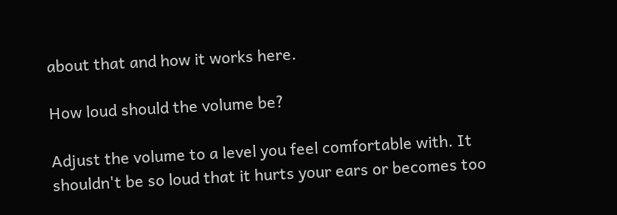about that and how it works here.

How loud should the volume be?

Adjust the volume to a level you feel comfortable with. It shouldn't be so loud that it hurts your ears or becomes too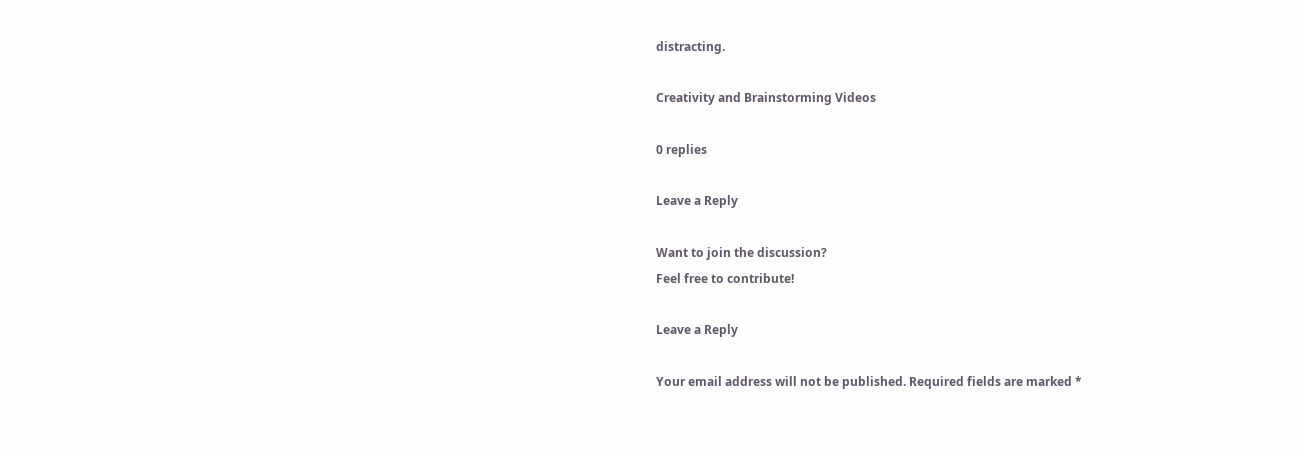distracting.

Creativity and Brainstorming Videos

0 replies

Leave a Reply

Want to join the discussion?
Feel free to contribute!

Leave a Reply

Your email address will not be published. Required fields are marked *